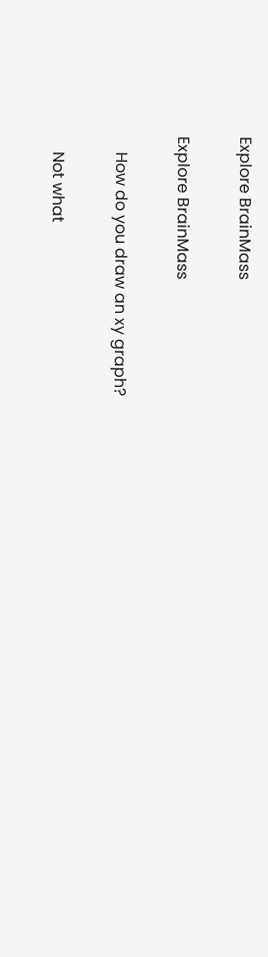Explore BrainMass

Explore BrainMass

    How do you draw an xy graph?

    Not what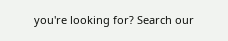you're looking for? Search our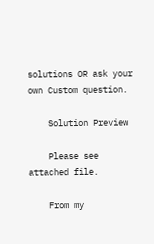solutions OR ask your own Custom question.

    Solution Preview

    Please see attached file.

    From my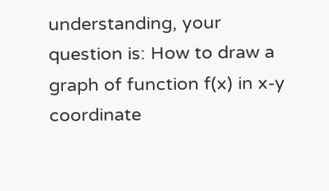understanding, your question is: How to draw a graph of function f(x) in x-y coordinate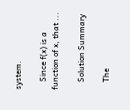system.

    Since f(x) is a function of x, that ...

    Solution Summary

    The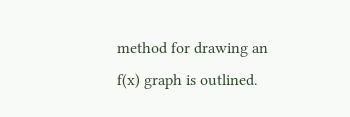method for drawing an f(x) graph is outlined.